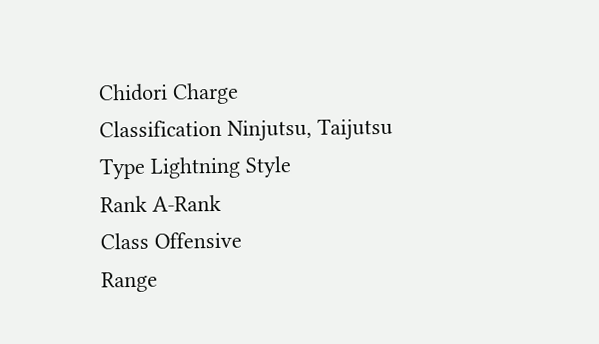Chidori Charge
Classification Ninjutsu, Taijutsu
Type Lightning Style
Rank A-Rank
Class Offensive
Range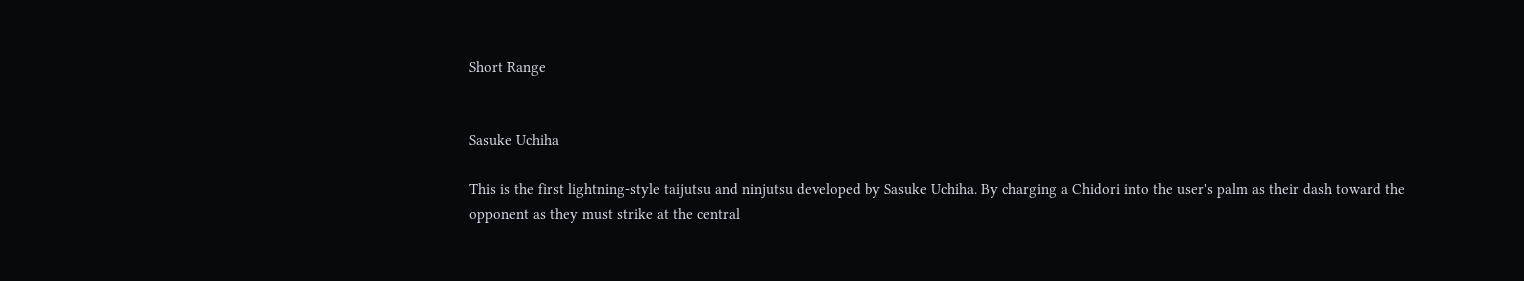Short Range


Sasuke Uchiha

This is the first lightning-style taijutsu and ninjutsu developed by Sasuke Uchiha. By charging a Chidori into the user's palm as their dash toward the opponent as they must strike at the central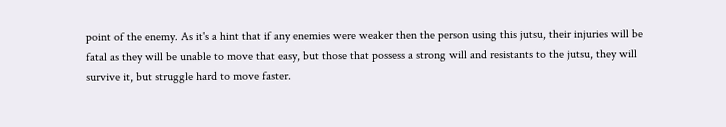point of the enemy. As it's a hint that if any enemies were weaker then the person using this jutsu, their injuries will be fatal as they will be unable to move that easy, but those that possess a strong will and resistants to the jutsu, they will survive it, but struggle hard to move faster.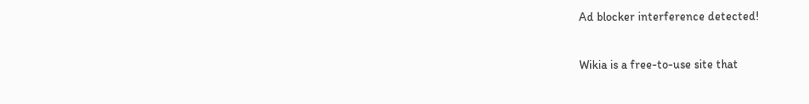Ad blocker interference detected!

Wikia is a free-to-use site that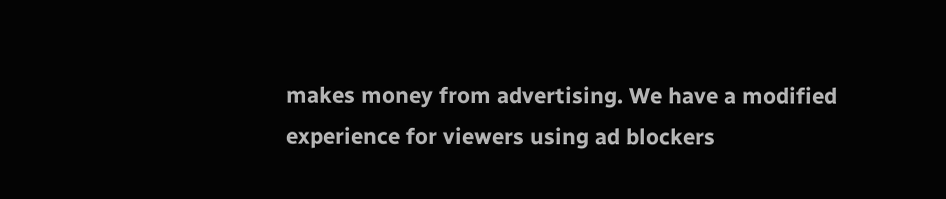makes money from advertising. We have a modified experience for viewers using ad blockers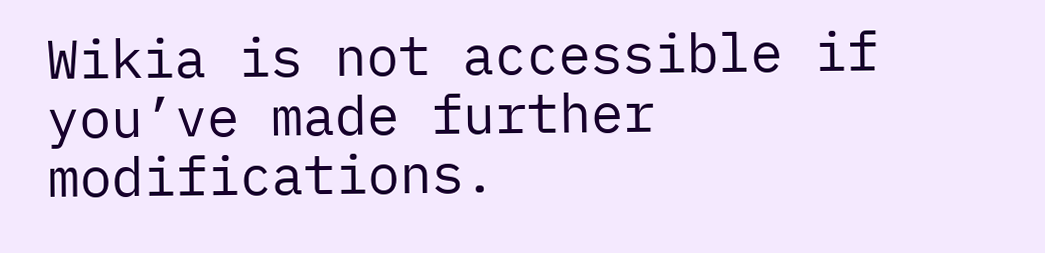Wikia is not accessible if you’ve made further modifications.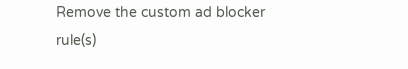Remove the custom ad blocker rule(s)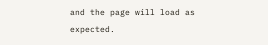and the page will load as expected.